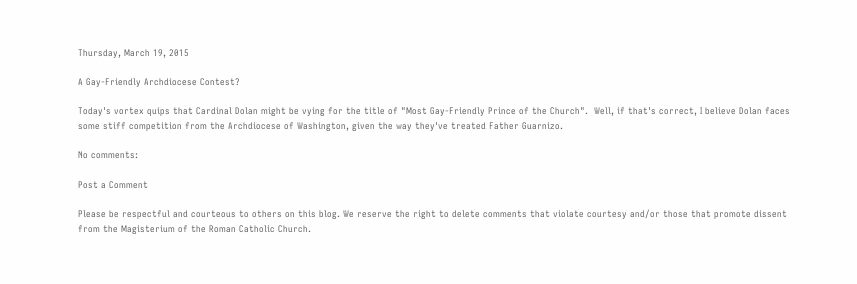Thursday, March 19, 2015

A Gay-Friendly Archdiocese Contest?

Today's vortex quips that Cardinal Dolan might be vying for the title of "Most Gay-Friendly Prince of the Church".  Well, if that's correct, I believe Dolan faces some stiff competition from the Archdiocese of Washington, given the way they've treated Father Guarnizo.

No comments:

Post a Comment

Please be respectful and courteous to others on this blog. We reserve the right to delete comments that violate courtesy and/or those that promote dissent from the Magisterium of the Roman Catholic Church.